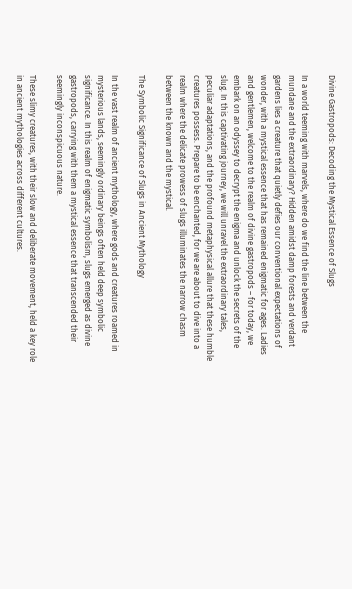Divine Gastropods: Decoding the Mystical Essence of Slugs

In a world teeming with marvels, where do we find the line between the mundane and the extraordinary? Hidden amidst damp forests and verdant gardens lies a creature that quietly defies our conventional expectations of wonder, with a mystical essence that has remained enigmatic for ages. Ladies and gentlemen, welcome to the realm of divine gastropods – for today, we embark on an odyssey to decrypt the enigma and unlock the secrets of the slug. In this captivating journey, we will unravel the extraordinary tales, peculiar adaptations, and the profound metaphysical allure that these humble creatures possess. Prepare to be enchanted, for we are about to dive into a realm where the delicate prowess of slugs illuminates the narrow chasm between the known and the mystical.

The Symbolic Significance of Slugs in Ancient Mythology

In the vast realm of ancient mythology, where gods and creatures roamed in mysterious lands, seemingly ordinary beings often held deep symbolic significance. In this realm of enigmatic symbolism, slugs emerged as divine gastropods, carrying with them a mystical essence that transcended their seemingly inconspicuous nature.

These slimy creatures, with their slow and deliberate movement, held a key role in ancient mythologies across different cultures.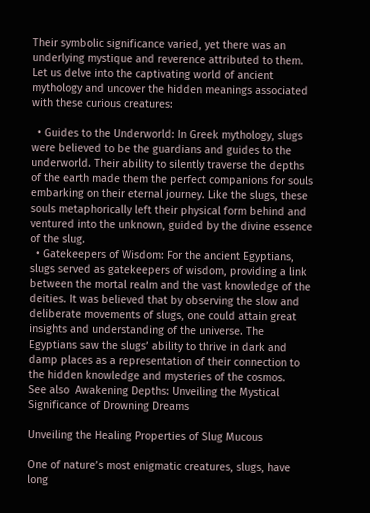Their symbolic significance varied, yet there was an underlying mystique and reverence attributed to them. Let us delve into the captivating world of ancient mythology and uncover the hidden meanings associated with these curious creatures:

  • Guides to the Underworld: In Greek mythology, slugs were believed to be the guardians and guides to the underworld. Their ability to silently traverse the depths of the earth made them the perfect companions for souls embarking on their eternal journey. Like the slugs, these souls metaphorically left their physical form behind and ventured into the unknown, guided by the divine essence of the slug.
  • Gatekeepers of Wisdom: For the ancient Egyptians, slugs served as gatekeepers of wisdom, providing a link between the mortal realm and the vast knowledge of the deities. It was believed that by observing the slow and deliberate movements of slugs, one could attain great insights and understanding of the universe. The Egyptians saw the slugs’ ability to thrive in dark and damp places as a representation of their connection to the hidden knowledge and mysteries of the cosmos.
See also  Awakening Depths: Unveiling the Mystical Significance of Drowning Dreams

Unveiling the Healing Properties of Slug Mucous

One of nature’s most enigmatic creatures, slugs, have long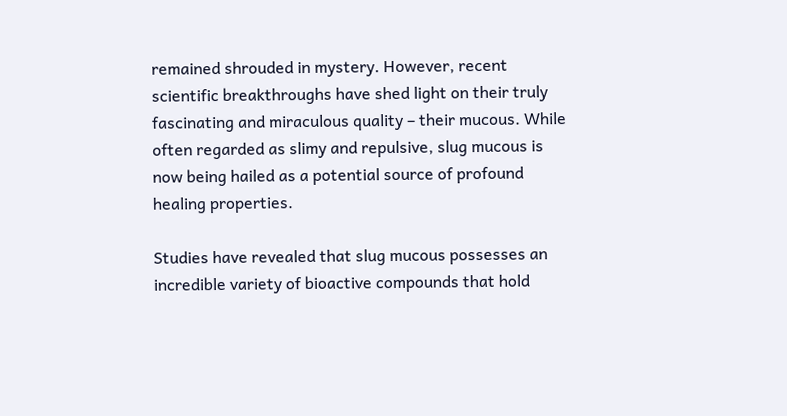remained shrouded in mystery. However, recent scientific breakthroughs have shed light on their truly fascinating and miraculous quality – their mucous. While often regarded as slimy and repulsive, slug mucous is now being hailed as a potential source of profound healing properties.

Studies have revealed that slug mucous possesses an incredible variety of bioactive compounds that hold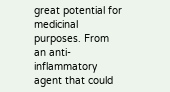great potential for medicinal purposes. From an anti-inflammatory agent that could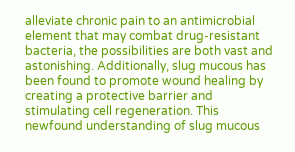alleviate chronic pain to an antimicrobial element that may combat drug-resistant bacteria, the possibilities are both vast and astonishing. Additionally, slug mucous has been found to promote wound healing by creating a protective barrier and stimulating cell regeneration. This newfound understanding of slug mucous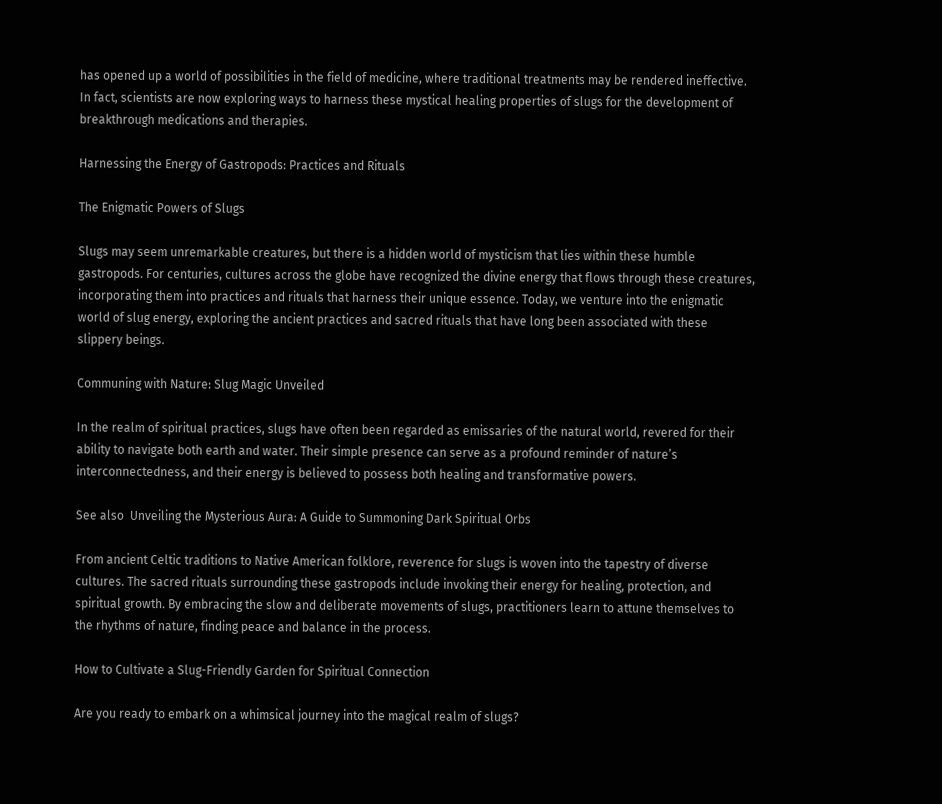has opened up a world of possibilities in the field of medicine, where traditional treatments may be rendered ineffective. In fact, scientists are now exploring ways to harness these mystical healing properties of slugs for the development of breakthrough medications and therapies.

Harnessing the Energy of Gastropods: Practices and Rituals

The Enigmatic Powers of Slugs

Slugs may seem unremarkable creatures, but there is a hidden world of mysticism that lies within these humble gastropods. For centuries, cultures across the globe have recognized the divine energy that flows through these creatures, incorporating them into practices and rituals that harness their unique essence. Today, we venture into the enigmatic world of slug energy, exploring the ancient practices and sacred rituals that have long been associated with these slippery beings.

Communing with Nature: Slug Magic Unveiled

In the realm of spiritual practices, slugs have often been regarded as emissaries of the natural world, revered for their ability to navigate both earth and water. Their simple presence can serve as a profound reminder of nature’s interconnectedness, and their energy is believed to possess both healing and transformative powers.

See also  Unveiling the Mysterious Aura: A Guide to Summoning Dark Spiritual Orbs

From ancient Celtic traditions to Native American folklore, reverence for slugs is woven into the tapestry of diverse cultures. The sacred rituals surrounding these gastropods include invoking their energy for healing, protection, and spiritual growth. By embracing the slow and deliberate movements of slugs, practitioners learn to attune themselves to the rhythms of nature, finding peace and balance in the process.

How to Cultivate a Slug-Friendly Garden for Spiritual Connection

Are you ready to embark on a whimsical journey into the magical realm of slugs?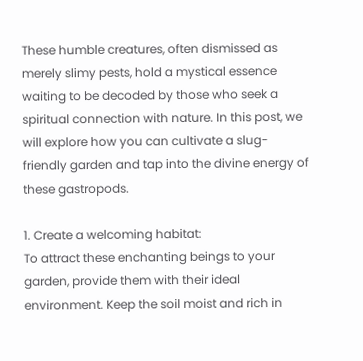These humble creatures, often dismissed as merely slimy pests, hold a mystical essence waiting to be decoded by those who seek a spiritual connection with nature. In this post, we will explore how you can cultivate a slug-friendly garden and tap into the divine energy of these gastropods.

1. Create a welcoming habitat:
To attract these enchanting beings to your garden, provide them with their ideal environment. Keep the soil moist and rich in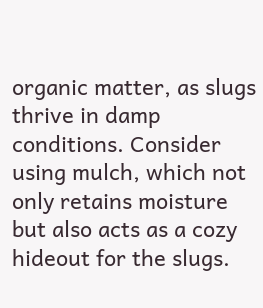organic matter, as slugs thrive in damp conditions. Consider using mulch, which not only retains moisture but also acts as a cozy hideout for the slugs.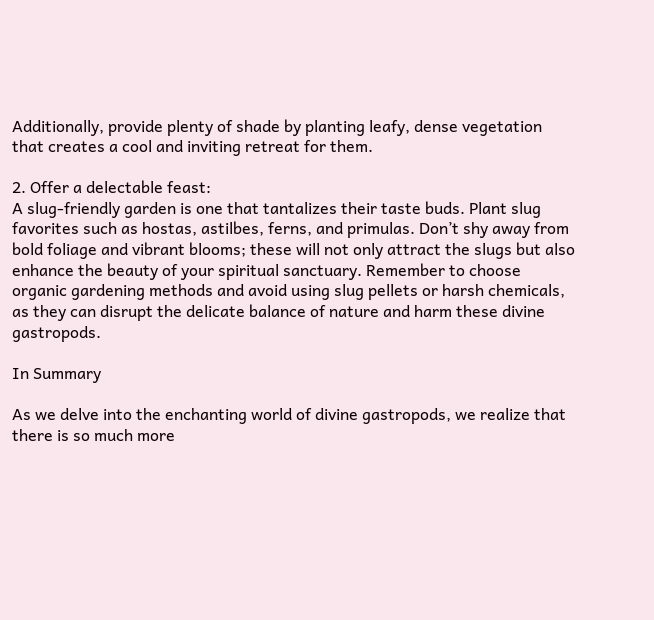Additionally, provide plenty of shade by planting leafy, dense vegetation that creates a cool and inviting retreat for them.

2. Offer a delectable feast:
A slug-friendly garden is one that tantalizes their taste buds. Plant slug favorites such as hostas, astilbes, ferns, and primulas. Don’t shy away from bold foliage and vibrant blooms; these will not only attract the slugs but also enhance the beauty of your spiritual sanctuary. Remember to choose organic gardening methods and avoid using slug pellets or harsh chemicals, as they can disrupt the delicate balance of nature and harm these divine gastropods.

In Summary

As we delve into the enchanting world of divine gastropods, we realize that there is so much more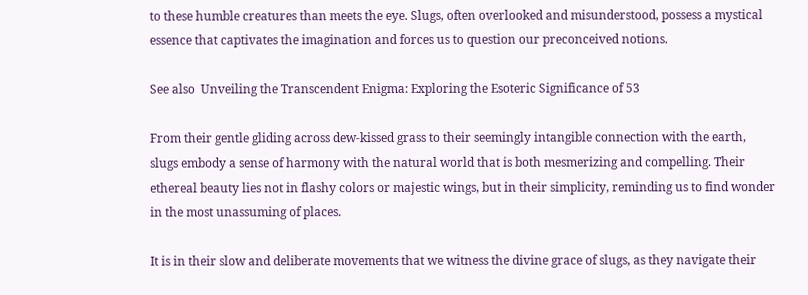to these humble creatures than meets the eye. Slugs, often overlooked and misunderstood, possess a mystical essence that captivates the imagination and forces us to question our preconceived notions.

See also  Unveiling the Transcendent Enigma: Exploring the Esoteric Significance of 53

From their gentle gliding across dew-kissed grass to their seemingly intangible connection with the earth, slugs embody a sense of harmony with the natural world that is both mesmerizing and compelling. Their ethereal beauty lies not in flashy colors or majestic wings, but in their simplicity, reminding us to find wonder in the most unassuming of places.

It is in their slow and deliberate movements that we witness the divine grace of slugs, as they navigate their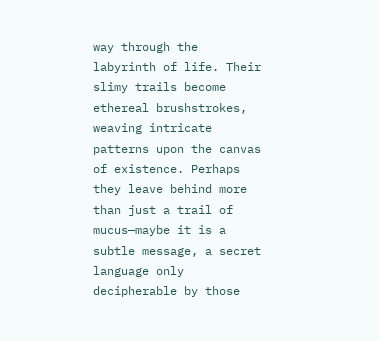way through the labyrinth of life. Their slimy trails become ethereal brushstrokes, weaving intricate patterns upon the canvas of existence. Perhaps they leave behind more than just a trail of mucus—maybe it is a subtle message, a secret language only decipherable by those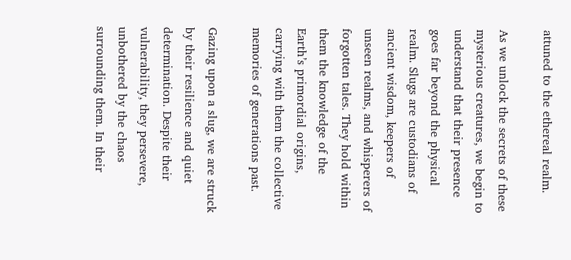attuned to the ethereal realm.

As we unlock the secrets of these mysterious creatures, we begin to understand that their presence goes far beyond the physical realm. Slugs are custodians of ancient wisdom, keepers of unseen realms, and whisperers of forgotten tales. They hold within them the knowledge of the Earth’s primordial origins, carrying with them the collective memories of generations past.

Gazing upon a slug, we are struck by their resilience and quiet determination. Despite their vulnerability, they persevere, unbothered by the chaos surrounding them. In their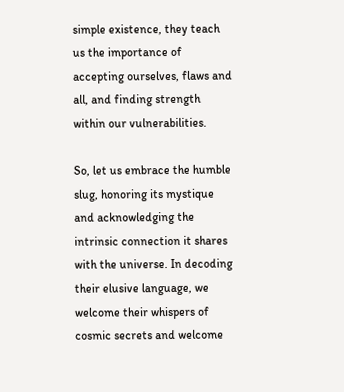simple existence, they teach us the importance of accepting ourselves, flaws and all, and finding strength within our vulnerabilities.

So, let us embrace the humble slug, honoring its mystique and acknowledging the intrinsic connection it shares with the universe. In decoding their elusive language, we welcome their whispers of cosmic secrets and welcome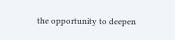the opportunity to deepen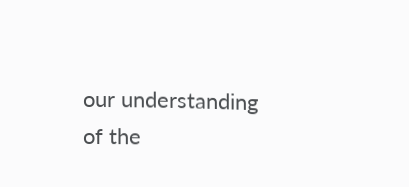our understanding of the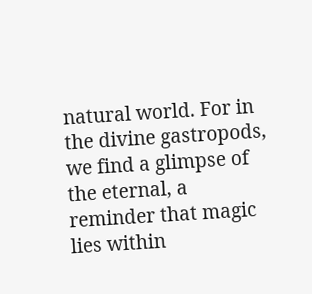natural world. For in the divine gastropods, we find a glimpse of the eternal, a reminder that magic lies within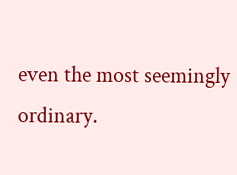even the most seemingly ordinary.